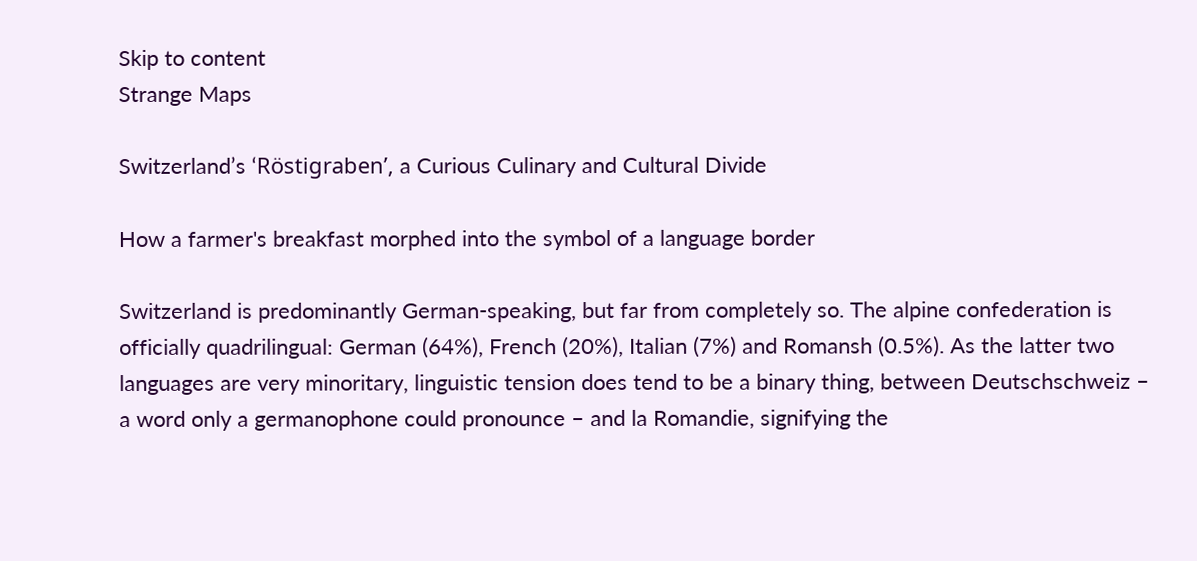Skip to content
Strange Maps

Switzerland’s ‘Röstigraben’, a Curious Culinary and Cultural Divide

How a farmer's breakfast morphed into the symbol of a language border

Switzerland is predominantly German-speaking, but far from completely so. The alpine confederation is officially quadrilingual: German (64%), French (20%), Italian (7%) and Romansh (0.5%). As the latter two languages are very minoritary, linguistic tension does tend to be a binary thing, between Deutschschweiz – a word only a germanophone could pronounce – and la Romandie, signifying the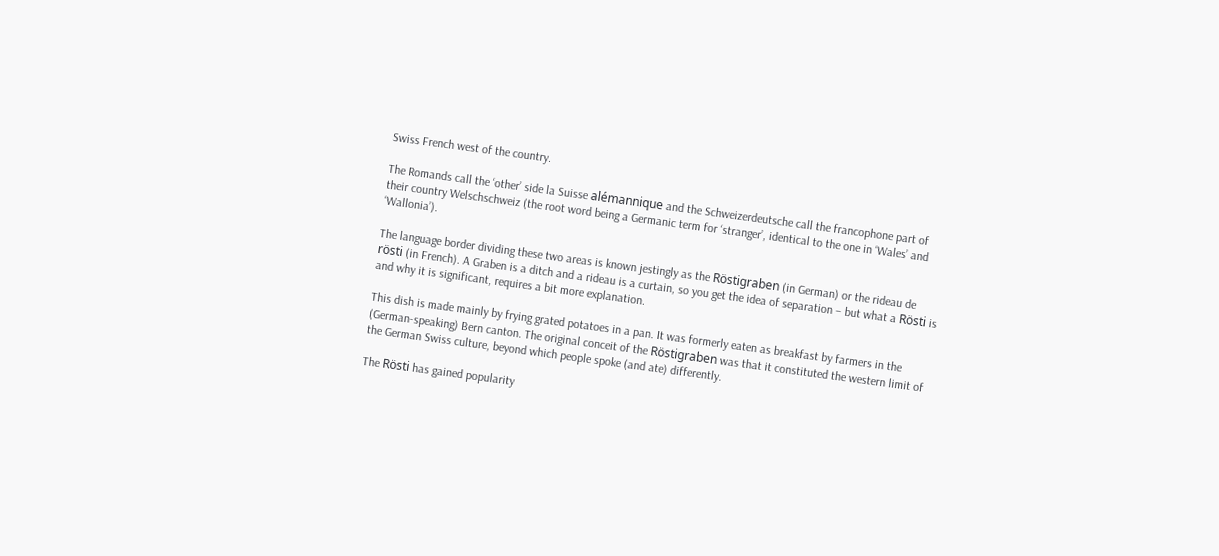Swiss French west of the country.

The Romands call the ‘other’ side la Suisse alémannique and the Schweizerdeutsche call the francophone part of their country Welschschweiz (the root word being a Germanic term for ‘stranger’, identical to the one in ‘Wales’ and ‘Wallonia’).

The language border dividing these two areas is known jestingly as the Röstigraben (in German) or the rideau de rösti (in French). A Graben is a ditch and a rideau is a curtain, so you get the idea of separation – but what a Rösti is and why it is significant, requires a bit more explanation.

This dish is made mainly by frying grated potatoes in a pan. It was formerly eaten as breakfast by farmers in the (German-speaking) Bern canton. The original conceit of the Röstigraben was that it constituted the western limit of the German Swiss culture, beyond which people spoke (and ate) differently.

The Rösti has gained popularity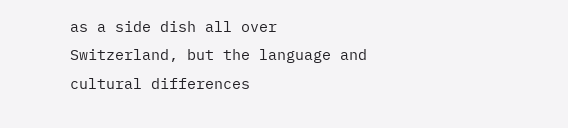as a side dish all over Switzerland, but the language and cultural differences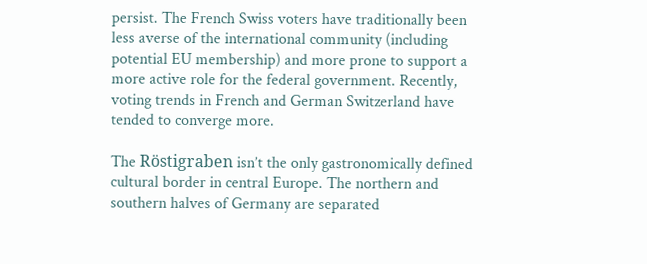persist. The French Swiss voters have traditionally been less averse of the international community (including potential EU membership) and more prone to support a more active role for the federal government. Recently, voting trends in French and German Switzerland have tended to converge more.

The Röstigraben isn’t the only gastronomically defined cultural border in central Europe. The northern and southern halves of Germany are separated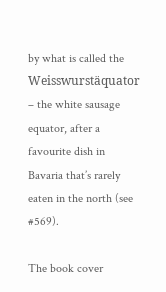by what is called the Weisswurstäquator – the white sausage equator, after a favourite dish in Bavaria that’s rarely eaten in the north (see #569).

The book cover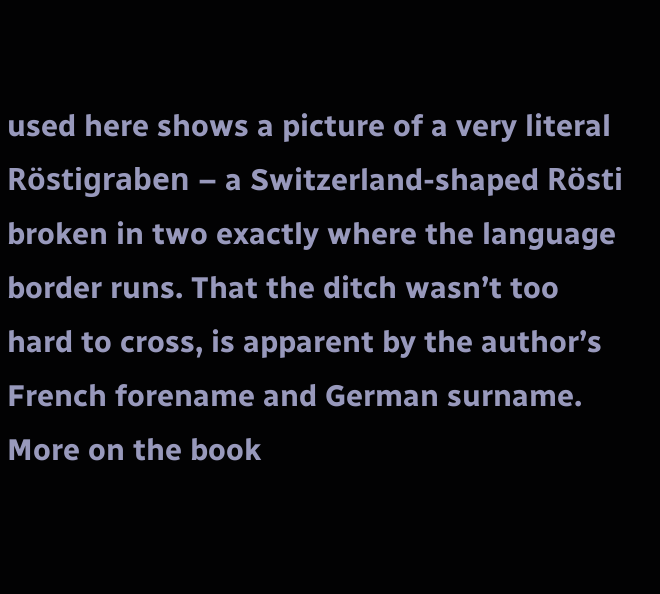used here shows a picture of a very literal Röstigraben – a Switzerland-shaped Rösti broken in two exactly where the language border runs. That the ditch wasn’t too hard to cross, is apparent by the author’s French forename and German surname. More on the book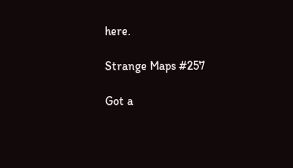here.

Strange Maps #257

Got a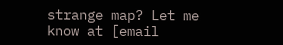strange map? Let me know at [email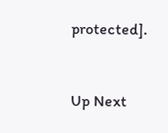protected].


Up Next